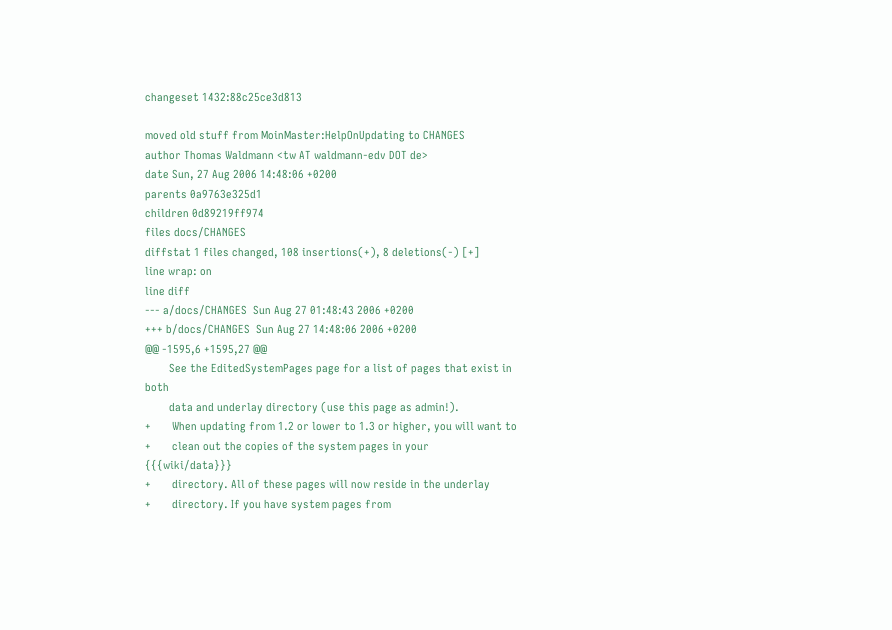changeset 1432:88c25ce3d813

moved old stuff from MoinMaster:HelpOnUpdating to CHANGES
author Thomas Waldmann <tw AT waldmann-edv DOT de>
date Sun, 27 Aug 2006 14:48:06 +0200
parents 0a9763e325d1
children 0d89219ff974
files docs/CHANGES
diffstat 1 files changed, 108 insertions(+), 8 deletions(-) [+]
line wrap: on
line diff
--- a/docs/CHANGES  Sun Aug 27 01:48:43 2006 +0200
+++ b/docs/CHANGES  Sun Aug 27 14:48:06 2006 +0200
@@ -1595,6 +1595,27 @@
        See the EditedSystemPages page for a list of pages that exist in both
        data and underlay directory (use this page as admin!).
+       When updating from 1.2 or lower to 1.3 or higher, you will want to
+       clean out the copies of the system pages in your {{{wiki/data}}}
+       directory. All of these pages will now reside in the underlay
+       directory. If you have system pages from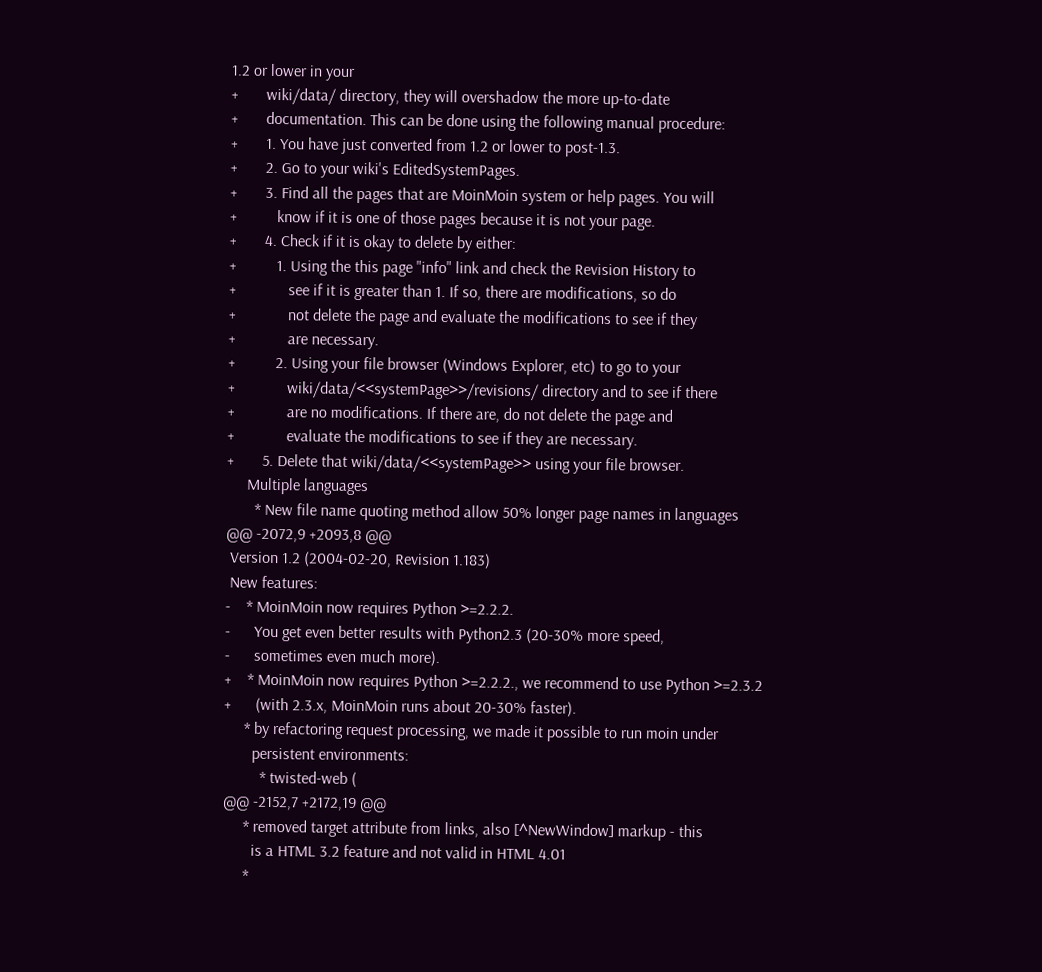1.2 or lower in your
+       wiki/data/ directory, they will overshadow the more up-to-date
+       documentation. This can be done using the following manual procedure:
+       1. You have just converted from 1.2 or lower to post-1.3.
+       2. Go to your wiki's EditedSystemPages.
+       3. Find all the pages that are MoinMoin system or help pages. You will
+          know if it is one of those pages because it is not your page.
+       4. Check if it is okay to delete by either:
+          1. Using the this page "info" link and check the Revision History to
+             see if it is greater than 1. If so, there are modifications, so do
+             not delete the page and evaluate the modifications to see if they
+             are necessary.
+          2. Using your file browser (Windows Explorer, etc) to go to your
+             wiki/data/<<systemPage>>/revisions/ directory and to see if there
+             are no modifications. If there are, do not delete the page and
+             evaluate the modifications to see if they are necessary.
+       5. Delete that wiki/data/<<systemPage>> using your file browser.
     Multiple languages
       * New file name quoting method allow 50% longer page names in languages
@@ -2072,9 +2093,8 @@
 Version 1.2 (2004-02-20, Revision 1.183)
 New features:
-    * MoinMoin now requires Python >=2.2.2.
-      You get even better results with Python2.3 (20-30% more speed,
-      sometimes even much more).
+    * MoinMoin now requires Python >=2.2.2., we recommend to use Python >=2.3.2
+      (with 2.3.x, MoinMoin runs about 20-30% faster).
     * by refactoring request processing, we made it possible to run moin under
       persistent environments:
         * twisted-web (
@@ -2152,7 +2172,19 @@
     * removed target attribute from links, also [^NewWindow] markup - this
       is a HTML 3.2 feature and not valid in HTML 4.01
     *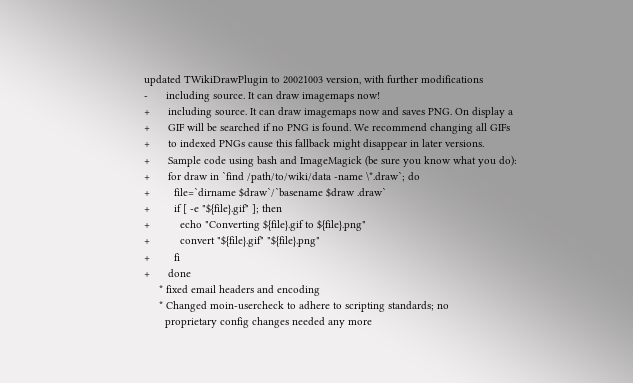updated TWikiDrawPlugin to 20021003 version, with further modifications
-      including source. It can draw imagemaps now!
+      including source. It can draw imagemaps now and saves PNG. On display a
+      GIF will be searched if no PNG is found. We recommend changing all GIFs
+      to indexed PNGs cause this fallback might disappear in later versions.
+      Sample code using bash and ImageMagick (be sure you know what you do):
+      for draw in `find /path/to/wiki/data -name \*.draw`; do
+        file=`dirname $draw`/`basename $draw .draw`
+        if [ -e "${file}.gif" ]; then
+          echo "Converting ${file}.gif to ${file}.png"
+          convert "${file}.gif" "${file}.png"
+        fi
+      done
     * fixed email headers and encoding
     * Changed moin-usercheck to adhere to scripting standards; no
       proprietary config changes needed any more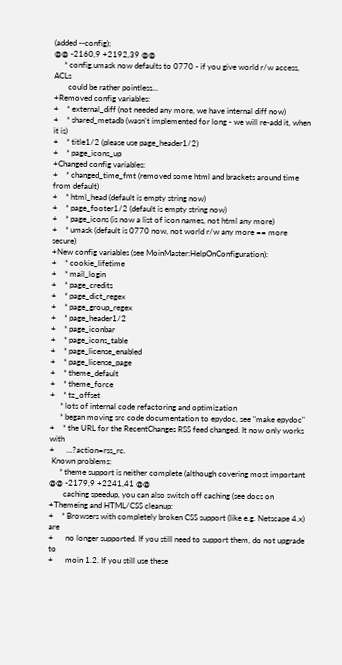(added --config);
@@ -2160,9 +2192,39 @@
     * config.umask now defaults to 0770 - if you give world r/w access, ACLs
       could be rather pointless...
+Removed config variables:
+    * external_diff (not needed any more, we have internal diff now)
+    * shared_metadb (wasn't implemented for long - we will re-add it, when it is)
+    * title1/2 (please use page_header1/2)
+    * page_icons_up
+Changed config variables:
+    * changed_time_fmt (removed some html and brackets around time from default)
+    * html_head (default is empty string now)
+    * page_footer1/2 (default is empty string now)
+    * page_icons (is now a list of icon names, not html any more)
+    * umask (default is 0770 now, not world r/w any more == more secure)
+New config variables (see MoinMaster:HelpOnConfiguration):
+    * cookie_lifetime
+    * mail_login
+    * page_credits
+    * page_dict_regex
+    * page_group_regex
+    * page_header1/2
+    * page_iconbar
+    * page_icons_table
+    * page_license_enabled
+    * page_license_page
+    * theme_default
+    * theme_force
+    * tz_offset
     * lots of internal code refactoring and optimization
     * began moving src code documentation to epydoc, see "make epydoc"
+    * the URL for the RecentChanges RSS feed changed. It now only works with
+      ...?action=rss_rc.
 Known problems:
     * theme support is neither complete (although covering most important
@@ -2179,9 +2241,41 @@
       caching speedup, you can also switch off caching (see docs on
+Themeing and HTML/CSS cleanup:
+    * Browsers with completely broken CSS support (like e.g. Netscape 4.x) are
+      no longer supported. If you still need to support them, do not upgrade to
+      moin 1.2. If you still use these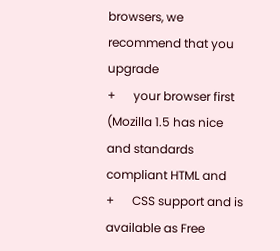browsers, we recommend that you upgrade
+      your browser first (Mozilla 1.5 has nice and standards compliant HTML and
+      CSS support and is available as Free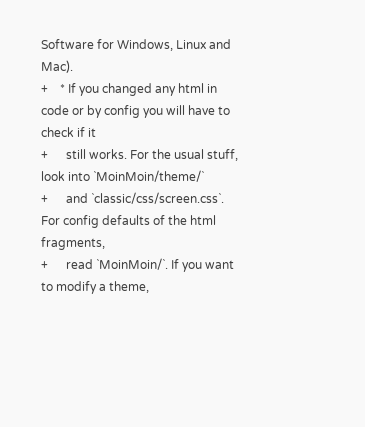Software for Windows, Linux and Mac).
+    * If you changed any html in code or by config you will have to check if it
+      still works. For the usual stuff, look into `MoinMoin/theme/`
+      and `classic/css/screen.css`. For config defaults of the html fragments,
+      read `MoinMoin/`. If you want to modify a theme,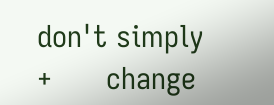don't simply
+      change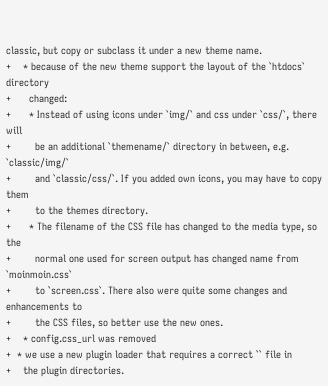classic, but copy or subclass it under a new theme name.
+    * because of the new theme support the layout of the `htdocs` directory
+      changed:
+      * Instead of using icons under `img/` and css under `css/`, there will
+        be an additional `themename/` directory in between, e.g. `classic/img/`
+        and `classic/css/`. If you added own icons, you may have to copy them
+        to the themes directory.
+      * The filename of the CSS file has changed to the media type, so the
+        normal one used for screen output has changed name from `moinmoin.css`
+        to `screen.css`. There also were quite some changes and enhancements to
+        the CSS files, so better use the new ones.
+    * config.css_url was removed
+  * we use a new plugin loader that requires a correct `` file in
+    the plugin directories.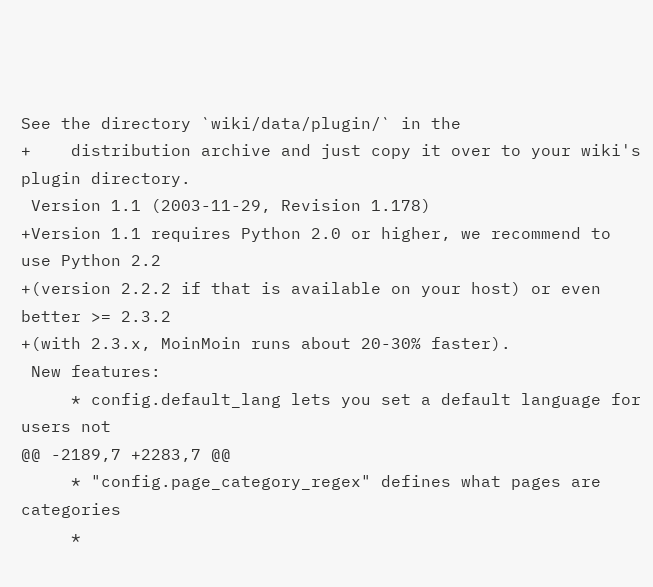See the directory `wiki/data/plugin/` in the
+    distribution archive and just copy it over to your wiki's plugin directory.
 Version 1.1 (2003-11-29, Revision 1.178)
+Version 1.1 requires Python 2.0 or higher, we recommend to use Python 2.2
+(version 2.2.2 if that is available on your host) or even better >= 2.3.2
+(with 2.3.x, MoinMoin runs about 20-30% faster).
 New features:
     * config.default_lang lets you set a default language for users not
@@ -2189,7 +2283,7 @@
     * "config.page_category_regex" defines what pages are categories
     *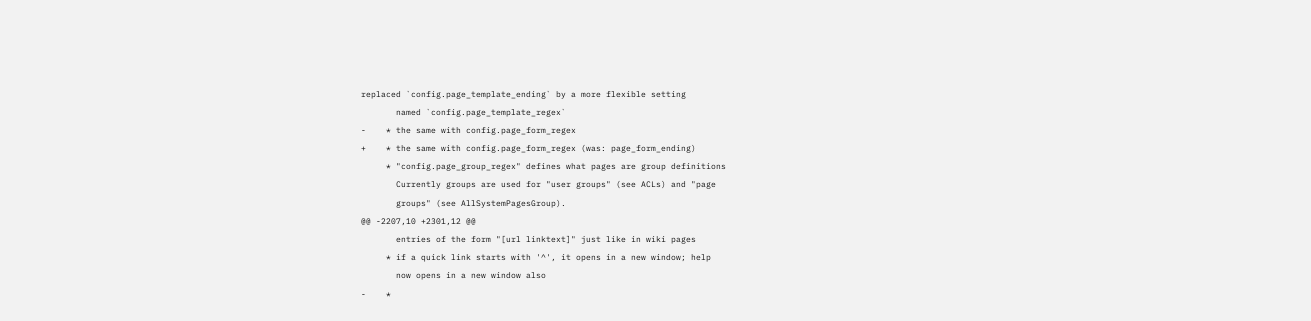replaced `config.page_template_ending` by a more flexible setting
       named `config.page_template_regex`
-    * the same with config.page_form_regex
+    * the same with config.page_form_regex (was: page_form_ending)
     * "config.page_group_regex" defines what pages are group definitions
       Currently groups are used for "user groups" (see ACLs) and "page
       groups" (see AllSystemPagesGroup).
@@ -2207,10 +2301,12 @@
       entries of the form "[url linktext]" just like in wiki pages
     * if a quick link starts with '^', it opens in a new window; help
       now opens in a new window also
-    *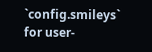`config.smileys` for user-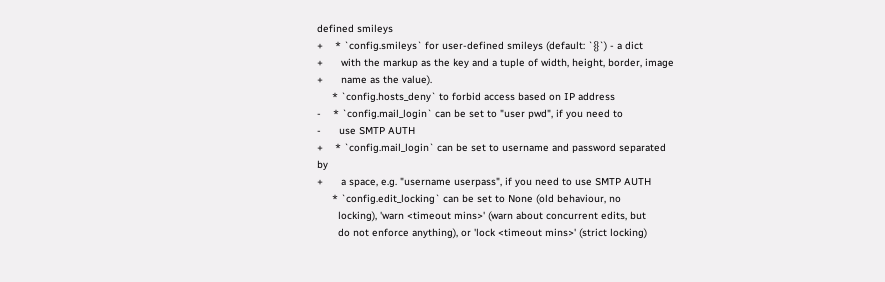defined smileys
+    * `config.smileys` for user-defined smileys (default: `{}`) - a dict
+      with the markup as the key and a tuple of width, height, border, image
+      name as the value).
     * `config.hosts_deny` to forbid access based on IP address
-    * `config.mail_login` can be set to "user pwd", if you need to
-      use SMTP AUTH
+    * `config.mail_login` can be set to username and password separated by
+      a space, e.g. "username userpass", if you need to use SMTP AUTH
     * `config.edit_locking` can be set to None (old behaviour, no
       locking), 'warn <timeout mins>' (warn about concurrent edits, but
       do not enforce anything), or 'lock <timeout mins>' (strict locking)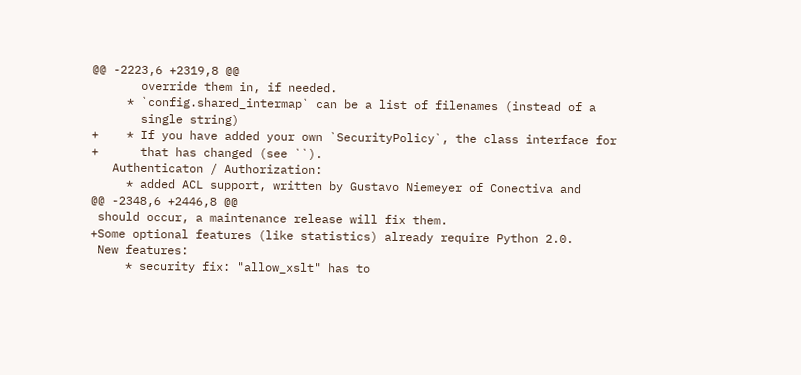@@ -2223,6 +2319,8 @@
       override them in, if needed.
     * `config.shared_intermap` can be a list of filenames (instead of a
       single string)
+    * If you have added your own `SecurityPolicy`, the class interface for
+      that has changed (see ``).
   Authenticaton / Authorization:
     * added ACL support, written by Gustavo Niemeyer of Conectiva and
@@ -2348,6 +2446,8 @@
 should occur, a maintenance release will fix them.
+Some optional features (like statistics) already require Python 2.0.
 New features:
     * security fix: "allow_xslt" has to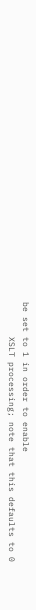be set to 1 in order to enable
       XSLT processing; note that this defaults to 0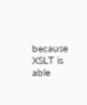because XSLT is able